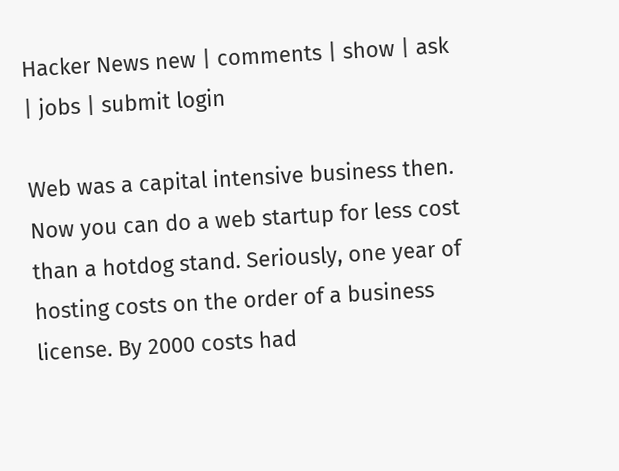Hacker News new | comments | show | ask | jobs | submit login

Web was a capital intensive business then. Now you can do a web startup for less cost than a hotdog stand. Seriously, one year of hosting costs on the order of a business license. By 2000 costs had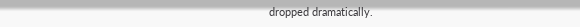dropped dramatically.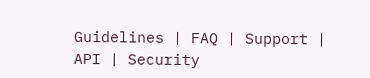Guidelines | FAQ | Support | API | Security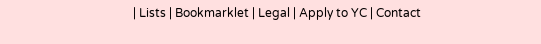| Lists | Bookmarklet | Legal | Apply to YC | Contact